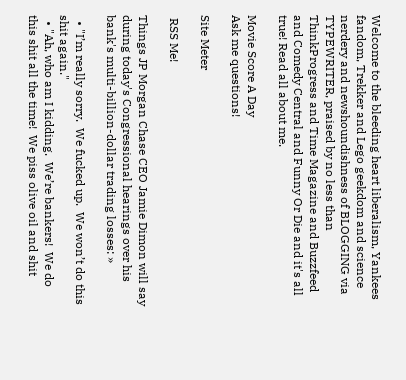Welcome to the bleeding heart liberalism, Yankees fandom, Trekker and Lego geekdom and science nerdery and newshoundishness of BLOGGING via TYPEWRITER, praised by no less than ThinkProgress and Time Magazine and Buzzfeed and Comedy Central and Funny Or Die and it's all true! Read all about me.

Movie Score A Day
Ask me questions!

Site Meter

 RSS Me!

Things JP Morgan Chase CEO Jamie Dimon will say during today's Congressional hearings over his bank's multi-billion-dollar trading losses: »

  • "I’m really sorry.  We fucked up.  We won’t do this shit again."
  • "Ah, who am I kidding.  We’re bankers!  We do this shit all the time!  We piss olive oil and shit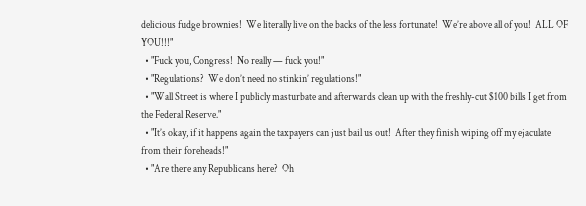delicious fudge brownies!  We literally live on the backs of the less fortunate!  We’re above all of you!  ALL OF YOU!!!"
  • "Fuck you, Congress!  No really — fuck you!"
  • "Regulations?  We don’t need no stinkin’ regulations!"
  • "Wall Street is where I publicly masturbate and afterwards clean up with the freshly-cut $100 bills I get from the Federal Reserve."
  • "It’s okay, if it happens again the taxpayers can just bail us out!  After they finish wiping off my ejaculate from their foreheads!"
  • "Are there any Republicans here?  Oh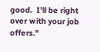good.  I’ll be right over with your job offers."